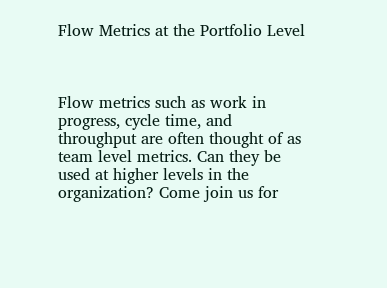Flow Metrics at the Portfolio Level



Flow metrics such as work in progress, cycle time, and throughput are often thought of as team level metrics. Can they be used at higher levels in the organization? Come join us for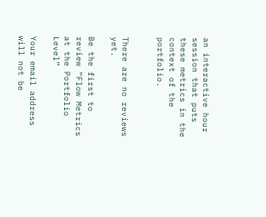an interactive hour session that puts these metrics in the context of the portfolio.


There are no reviews yet.

Be the first to review “Flow Metrics at the Portfolio Level”

Your email address will not be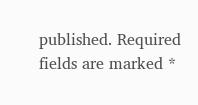published. Required fields are marked *